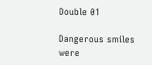Double 01

Dangerous smiles were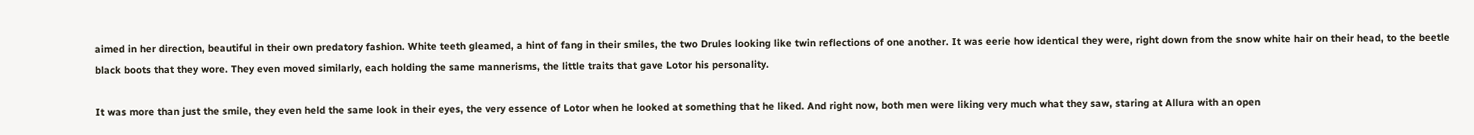aimed in her direction, beautiful in their own predatory fashion. White teeth gleamed, a hint of fang in their smiles, the two Drules looking like twin reflections of one another. It was eerie how identical they were, right down from the snow white hair on their head, to the beetle black boots that they wore. They even moved similarly, each holding the same mannerisms, the little traits that gave Lotor his personality.

It was more than just the smile, they even held the same look in their eyes, the very essence of Lotor when he looked at something that he liked. And right now, both men were liking very much what they saw, staring at Allura with an open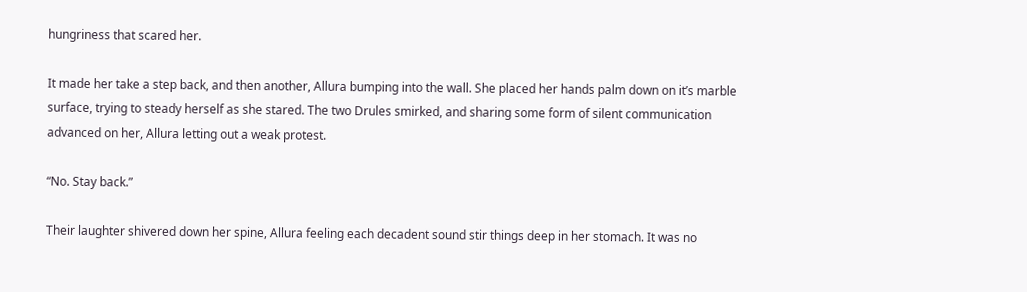hungriness that scared her.

It made her take a step back, and then another, Allura bumping into the wall. She placed her hands palm down on it’s marble surface, trying to steady herself as she stared. The two Drules smirked, and sharing some form of silent communication advanced on her, Allura letting out a weak protest.

“No. Stay back.”

Their laughter shivered down her spine, Allura feeling each decadent sound stir things deep in her stomach. It was no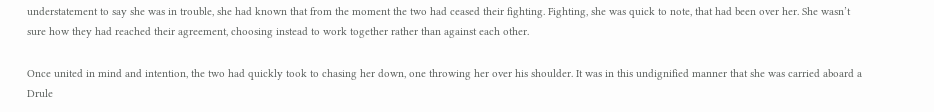understatement to say she was in trouble, she had known that from the moment the two had ceased their fighting. Fighting, she was quick to note, that had been over her. She wasn’t sure how they had reached their agreement, choosing instead to work together rather than against each other.

Once united in mind and intention, the two had quickly took to chasing her down, one throwing her over his shoulder. It was in this undignified manner that she was carried aboard a Drule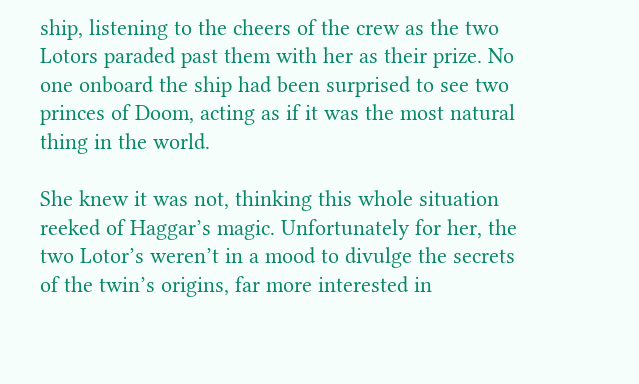ship, listening to the cheers of the crew as the two Lotors paraded past them with her as their prize. No one onboard the ship had been surprised to see two princes of Doom, acting as if it was the most natural thing in the world.

She knew it was not, thinking this whole situation reeked of Haggar’s magic. Unfortunately for her, the two Lotor’s weren’t in a mood to divulge the secrets of the twin’s origins, far more interested in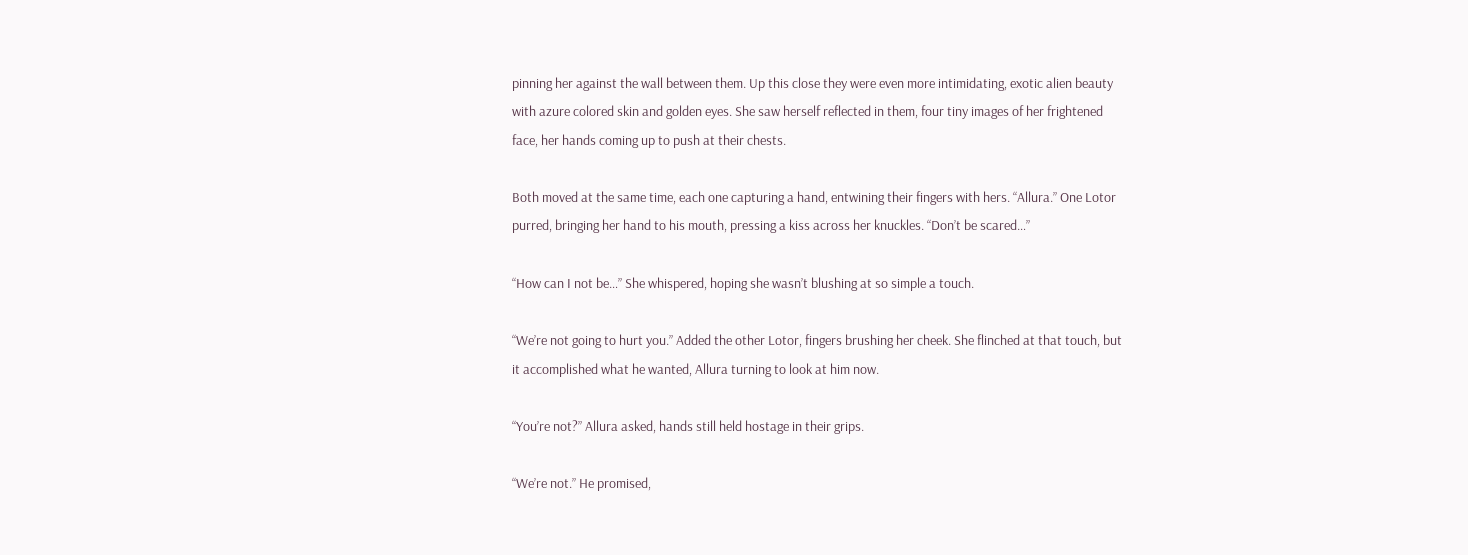pinning her against the wall between them. Up this close they were even more intimidating, exotic alien beauty with azure colored skin and golden eyes. She saw herself reflected in them, four tiny images of her frightened face, her hands coming up to push at their chests.

Both moved at the same time, each one capturing a hand, entwining their fingers with hers. “Allura.” One Lotor purred, bringing her hand to his mouth, pressing a kiss across her knuckles. “Don’t be scared…”

“How can I not be…” She whispered, hoping she wasn’t blushing at so simple a touch.

“We’re not going to hurt you.” Added the other Lotor, fingers brushing her cheek. She flinched at that touch, but it accomplished what he wanted, Allura turning to look at him now.

“You’re not?” Allura asked, hands still held hostage in their grips.

“We’re not.” He promised,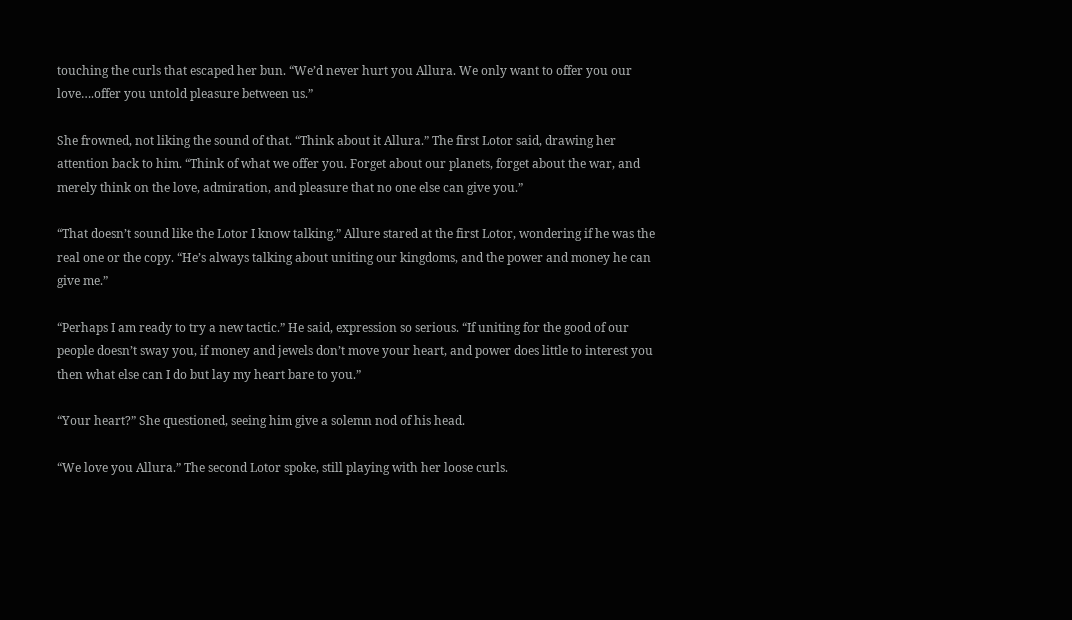touching the curls that escaped her bun. “We’d never hurt you Allura. We only want to offer you our love….offer you untold pleasure between us.”

She frowned, not liking the sound of that. “Think about it Allura.” The first Lotor said, drawing her attention back to him. “Think of what we offer you. Forget about our planets, forget about the war, and merely think on the love, admiration, and pleasure that no one else can give you.”

“That doesn’t sound like the Lotor I know talking.” Allure stared at the first Lotor, wondering if he was the real one or the copy. “He’s always talking about uniting our kingdoms, and the power and money he can give me.”

“Perhaps I am ready to try a new tactic.” He said, expression so serious. “If uniting for the good of our people doesn’t sway you, if money and jewels don’t move your heart, and power does little to interest you then what else can I do but lay my heart bare to you.”

“Your heart?” She questioned, seeing him give a solemn nod of his head.

“We love you Allura.” The second Lotor spoke, still playing with her loose curls.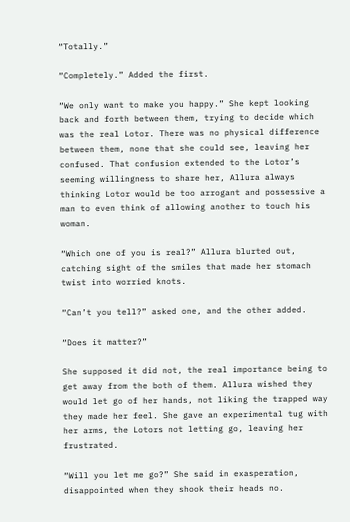“Totally.”

“Completely.” Added the first.

“We only want to make you happy.” She kept looking back and forth between them, trying to decide which was the real Lotor. There was no physical difference between them, none that she could see, leaving her confused. That confusion extended to the Lotor’s seeming willingness to share her, Allura always thinking Lotor would be too arrogant and possessive a man to even think of allowing another to touch his woman.

“Which one of you is real?” Allura blurted out, catching sight of the smiles that made her stomach twist into worried knots.

“Can’t you tell?” asked one, and the other added.

“Does it matter?”

She supposed it did not, the real importance being to get away from the both of them. Allura wished they would let go of her hands, not liking the trapped way they made her feel. She gave an experimental tug with her arms, the Lotors not letting go, leaving her frustrated.

“Will you let me go?” She said in exasperation, disappointed when they shook their heads no.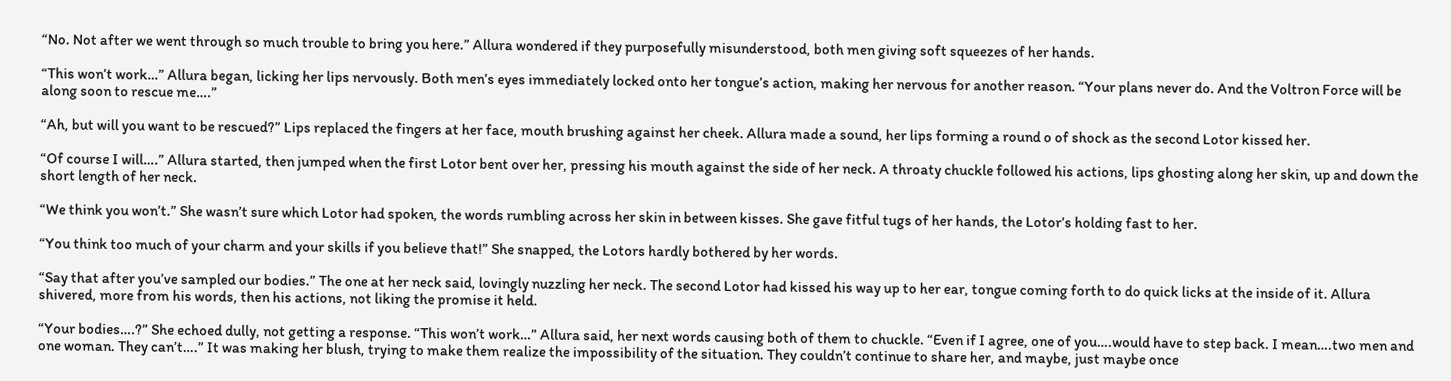“No. Not after we went through so much trouble to bring you here.” Allura wondered if they purposefully misunderstood, both men giving soft squeezes of her hands.

“This won’t work…” Allura began, licking her lips nervously. Both men’s eyes immediately locked onto her tongue’s action, making her nervous for another reason. “Your plans never do. And the Voltron Force will be along soon to rescue me….”

“Ah, but will you want to be rescued?” Lips replaced the fingers at her face, mouth brushing against her cheek. Allura made a sound, her lips forming a round o of shock as the second Lotor kissed her.

“Of course I will….” Allura started, then jumped when the first Lotor bent over her, pressing his mouth against the side of her neck. A throaty chuckle followed his actions, lips ghosting along her skin, up and down the short length of her neck.

“We think you won’t.” She wasn’t sure which Lotor had spoken, the words rumbling across her skin in between kisses. She gave fitful tugs of her hands, the Lotor’s holding fast to her.

“You think too much of your charm and your skills if you believe that!” She snapped, the Lotors hardly bothered by her words.

“Say that after you’ve sampled our bodies.” The one at her neck said, lovingly nuzzling her neck. The second Lotor had kissed his way up to her ear, tongue coming forth to do quick licks at the inside of it. Allura shivered, more from his words, then his actions, not liking the promise it held.

“Your bodies….?” She echoed dully, not getting a response. “This won’t work…” Allura said, her next words causing both of them to chuckle. “Even if I agree, one of you….would have to step back. I mean….two men and one woman. They can’t….” It was making her blush, trying to make them realize the impossibility of the situation. They couldn’t continue to share her, and maybe, just maybe once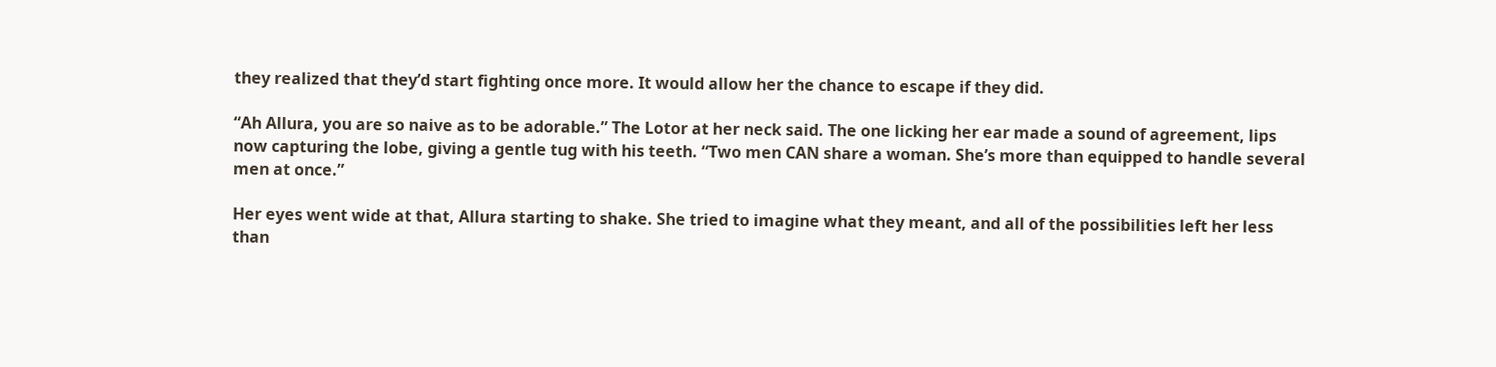they realized that they’d start fighting once more. It would allow her the chance to escape if they did.

“Ah Allura, you are so naive as to be adorable.” The Lotor at her neck said. The one licking her ear made a sound of agreement, lips now capturing the lobe, giving a gentle tug with his teeth. “Two men CAN share a woman. She’s more than equipped to handle several men at once.”

Her eyes went wide at that, Allura starting to shake. She tried to imagine what they meant, and all of the possibilities left her less than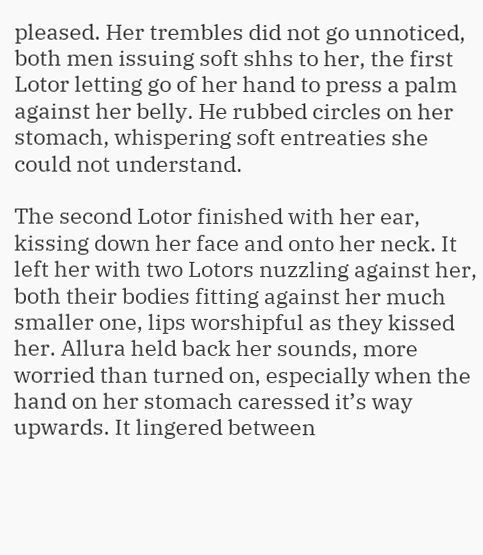pleased. Her trembles did not go unnoticed, both men issuing soft shhs to her, the first Lotor letting go of her hand to press a palm against her belly. He rubbed circles on her stomach, whispering soft entreaties she could not understand.

The second Lotor finished with her ear, kissing down her face and onto her neck. It left her with two Lotors nuzzling against her, both their bodies fitting against her much smaller one, lips worshipful as they kissed her. Allura held back her sounds, more worried than turned on, especially when the hand on her stomach caressed it’s way upwards. It lingered between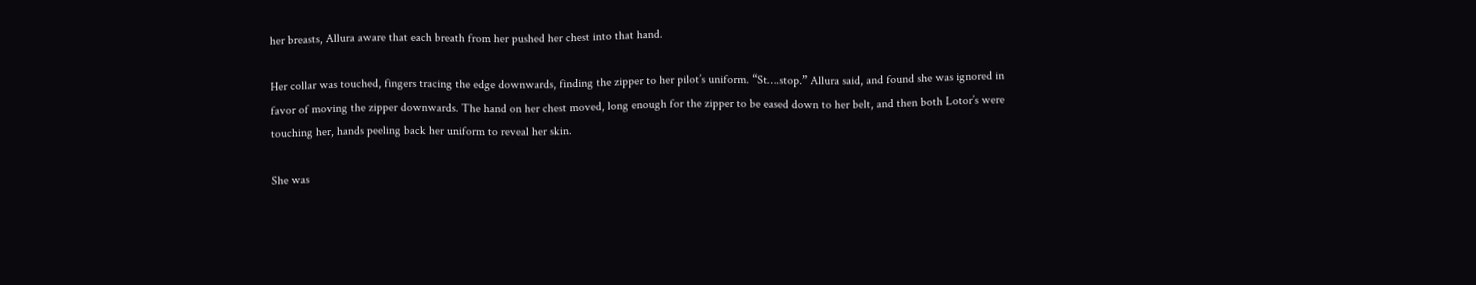her breasts, Allura aware that each breath from her pushed her chest into that hand.

Her collar was touched, fingers tracing the edge downwards, finding the zipper to her pilot’s uniform. “St….stop.” Allura said, and found she was ignored in favor of moving the zipper downwards. The hand on her chest moved, long enough for the zipper to be eased down to her belt, and then both Lotor’s were touching her, hands peeling back her uniform to reveal her skin.

She was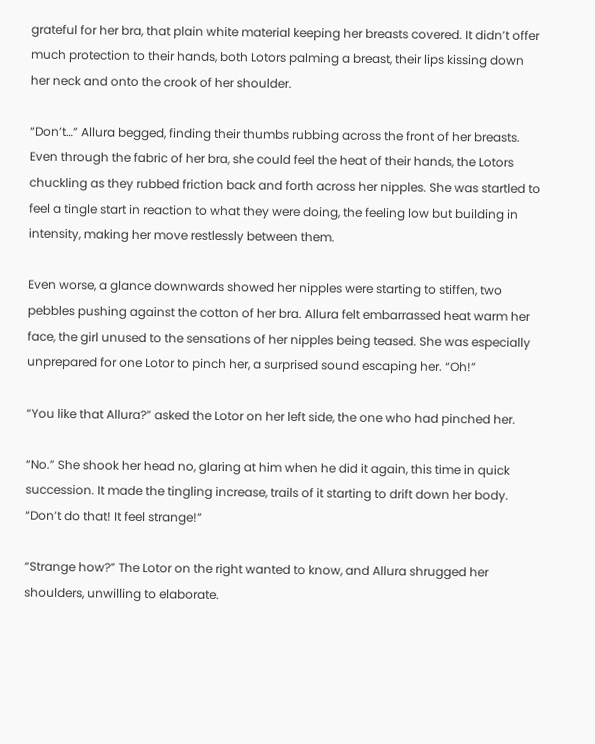grateful for her bra, that plain white material keeping her breasts covered. It didn’t offer much protection to their hands, both Lotors palming a breast, their lips kissing down her neck and onto the crook of her shoulder.

“Don’t…” Allura begged, finding their thumbs rubbing across the front of her breasts. Even through the fabric of her bra, she could feel the heat of their hands, the Lotors chuckling as they rubbed friction back and forth across her nipples. She was startled to feel a tingle start in reaction to what they were doing, the feeling low but building in intensity, making her move restlessly between them.

Even worse, a glance downwards showed her nipples were starting to stiffen, two pebbles pushing against the cotton of her bra. Allura felt embarrassed heat warm her face, the girl unused to the sensations of her nipples being teased. She was especially unprepared for one Lotor to pinch her, a surprised sound escaping her. “Oh!”

“You like that Allura?” asked the Lotor on her left side, the one who had pinched her.

“No.” She shook her head no, glaring at him when he did it again, this time in quick succession. It made the tingling increase, trails of it starting to drift down her body. “Don’t do that! It feel strange!”

“Strange how?” The Lotor on the right wanted to know, and Allura shrugged her shoulders, unwilling to elaborate.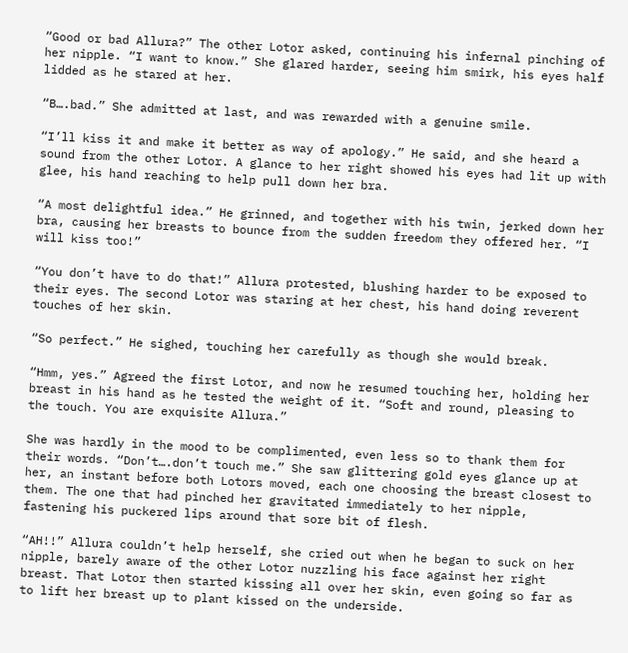“Good or bad Allura?” The other Lotor asked, continuing his infernal pinching of her nipple. “I want to know.” She glared harder, seeing him smirk, his eyes half lidded as he stared at her.

“B….bad.” She admitted at last, and was rewarded with a genuine smile.

“I’ll kiss it and make it better as way of apology.” He said, and she heard a sound from the other Lotor. A glance to her right showed his eyes had lit up with glee, his hand reaching to help pull down her bra.

“A most delightful idea.” He grinned, and together with his twin, jerked down her bra, causing her breasts to bounce from the sudden freedom they offered her. “I will kiss too!”

“You don’t have to do that!” Allura protested, blushing harder to be exposed to their eyes. The second Lotor was staring at her chest, his hand doing reverent touches of her skin.

“So perfect.” He sighed, touching her carefully as though she would break.

“Hmm, yes.” Agreed the first Lotor, and now he resumed touching her, holding her breast in his hand as he tested the weight of it. “Soft and round, pleasing to the touch. You are exquisite Allura.”

She was hardly in the mood to be complimented, even less so to thank them for their words. “Don’t….don’t touch me.” She saw glittering gold eyes glance up at her, an instant before both Lotors moved, each one choosing the breast closest to them. The one that had pinched her gravitated immediately to her nipple, fastening his puckered lips around that sore bit of flesh.

“AH!!” Allura couldn’t help herself, she cried out when he began to suck on her nipple, barely aware of the other Lotor nuzzling his face against her right breast. That Lotor then started kissing all over her skin, even going so far as to lift her breast up to plant kissed on the underside.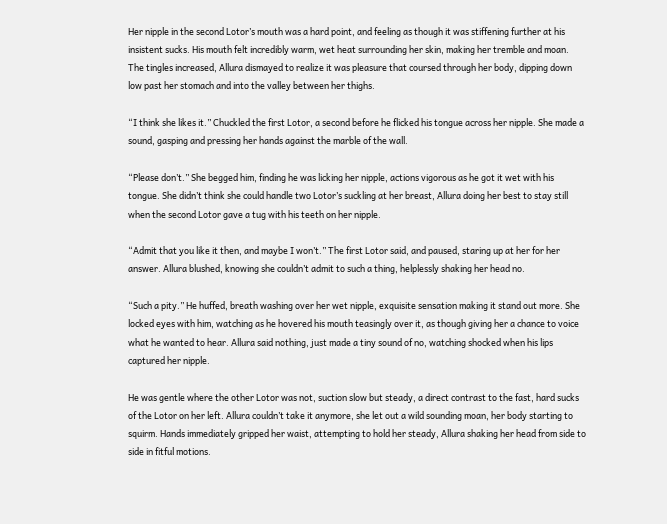Her nipple in the second Lotor’s mouth was a hard point, and feeling as though it was stiffening further at his insistent sucks. His mouth felt incredibly warm, wet heat surrounding her skin, making her tremble and moan. The tingles increased, Allura dismayed to realize it was pleasure that coursed through her body, dipping down low past her stomach and into the valley between her thighs.

“I think she likes it.” Chuckled the first Lotor, a second before he flicked his tongue across her nipple. She made a sound, gasping and pressing her hands against the marble of the wall.

“Please don’t.” She begged him, finding he was licking her nipple, actions vigorous as he got it wet with his tongue. She didn’t think she could handle two Lotor’s suckling at her breast, Allura doing her best to stay still when the second Lotor gave a tug with his teeth on her nipple.

“Admit that you like it then, and maybe I won’t.” The first Lotor said, and paused, staring up at her for her answer. Allura blushed, knowing she couldn’t admit to such a thing, helplessly shaking her head no.

“Such a pity.” He huffed, breath washing over her wet nipple, exquisite sensation making it stand out more. She locked eyes with him, watching as he hovered his mouth teasingly over it, as though giving her a chance to voice what he wanted to hear. Allura said nothing, just made a tiny sound of no, watching shocked when his lips captured her nipple.

He was gentle where the other Lotor was not, suction slow but steady, a direct contrast to the fast, hard sucks of the Lotor on her left. Allura couldn’t take it anymore, she let out a wild sounding moan, her body starting to squirm. Hands immediately gripped her waist, attempting to hold her steady, Allura shaking her head from side to side in fitful motions.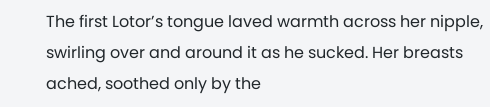The first Lotor’s tongue laved warmth across her nipple, swirling over and around it as he sucked. Her breasts ached, soothed only by the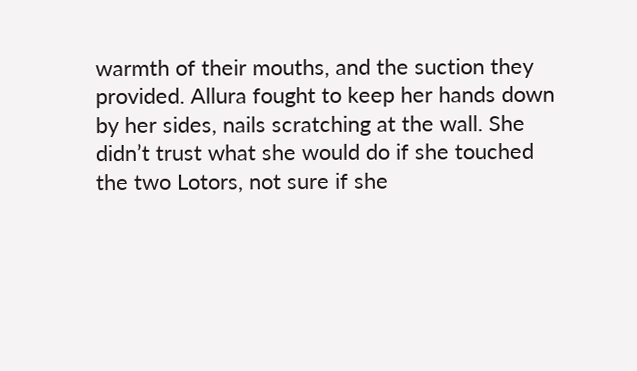warmth of their mouths, and the suction they provided. Allura fought to keep her hands down by her sides, nails scratching at the wall. She didn’t trust what she would do if she touched the two Lotors, not sure if she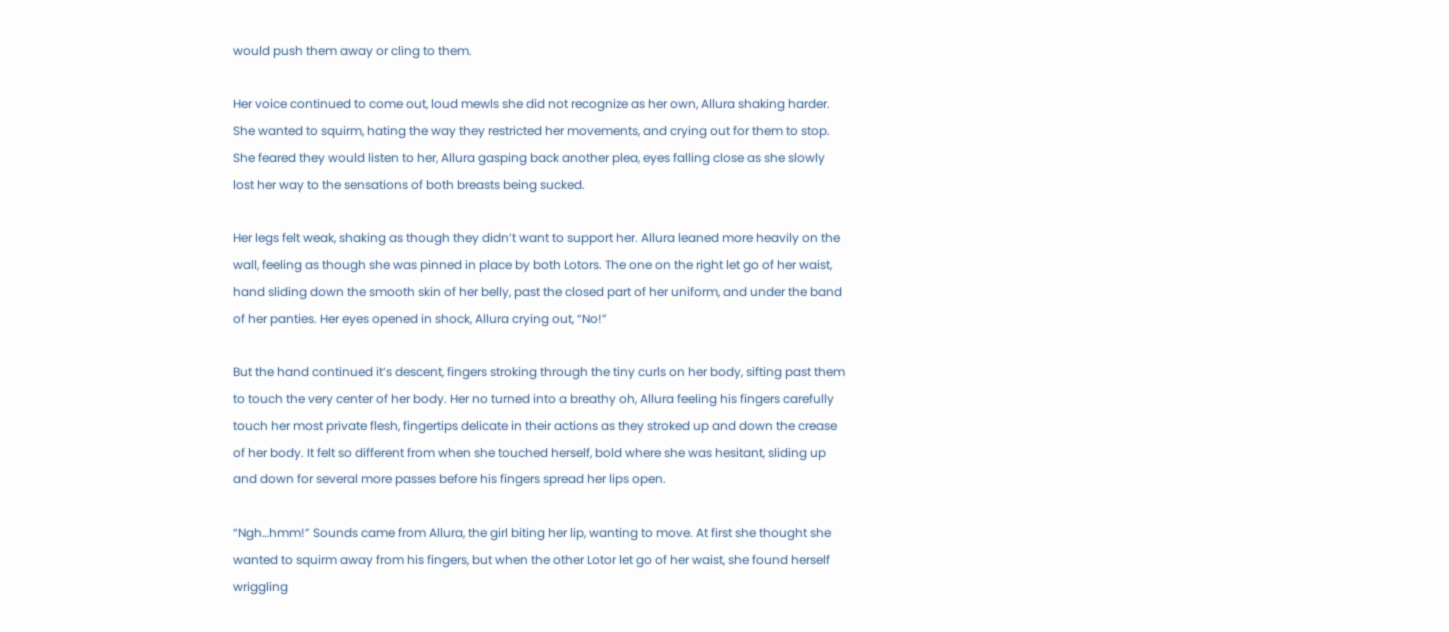would push them away or cling to them.

Her voice continued to come out, loud mewls she did not recognize as her own, Allura shaking harder. She wanted to squirm, hating the way they restricted her movements, and crying out for them to stop. She feared they would listen to her, Allura gasping back another plea, eyes falling close as she slowly lost her way to the sensations of both breasts being sucked.

Her legs felt weak, shaking as though they didn’t want to support her. Allura leaned more heavily on the wall, feeling as though she was pinned in place by both Lotors. The one on the right let go of her waist, hand sliding down the smooth skin of her belly, past the closed part of her uniform, and under the band of her panties. Her eyes opened in shock, Allura crying out, “No!”

But the hand continued it’s descent, fingers stroking through the tiny curls on her body, sifting past them to touch the very center of her body. Her no turned into a breathy oh, Allura feeling his fingers carefully touch her most private flesh, fingertips delicate in their actions as they stroked up and down the crease of her body. It felt so different from when she touched herself, bold where she was hesitant, sliding up and down for several more passes before his fingers spread her lips open.

“Ngh…hmm!” Sounds came from Allura, the girl biting her lip, wanting to move. At first she thought she wanted to squirm away from his fingers, but when the other Lotor let go of her waist, she found herself wriggling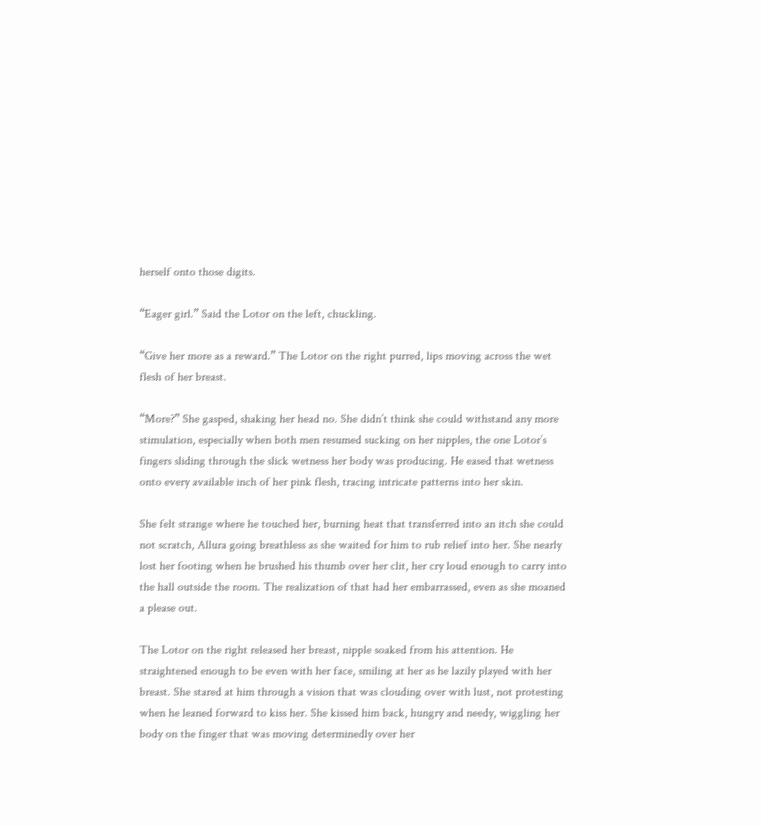herself onto those digits.

“Eager girl.” Said the Lotor on the left, chuckling.

“Give her more as a reward.” The Lotor on the right purred, lips moving across the wet flesh of her breast.

“More?” She gasped, shaking her head no. She didn’t think she could withstand any more stimulation, especially when both men resumed sucking on her nipples, the one Lotor’s fingers sliding through the slick wetness her body was producing. He eased that wetness onto every available inch of her pink flesh, tracing intricate patterns into her skin.

She felt strange where he touched her, burning heat that transferred into an itch she could not scratch, Allura going breathless as she waited for him to rub relief into her. She nearly lost her footing when he brushed his thumb over her clit, her cry loud enough to carry into the hall outside the room. The realization of that had her embarrassed, even as she moaned a please out.

The Lotor on the right released her breast, nipple soaked from his attention. He straightened enough to be even with her face, smiling at her as he lazily played with her breast. She stared at him through a vision that was clouding over with lust, not protesting when he leaned forward to kiss her. She kissed him back, hungry and needy, wiggling her body on the finger that was moving determinedly over her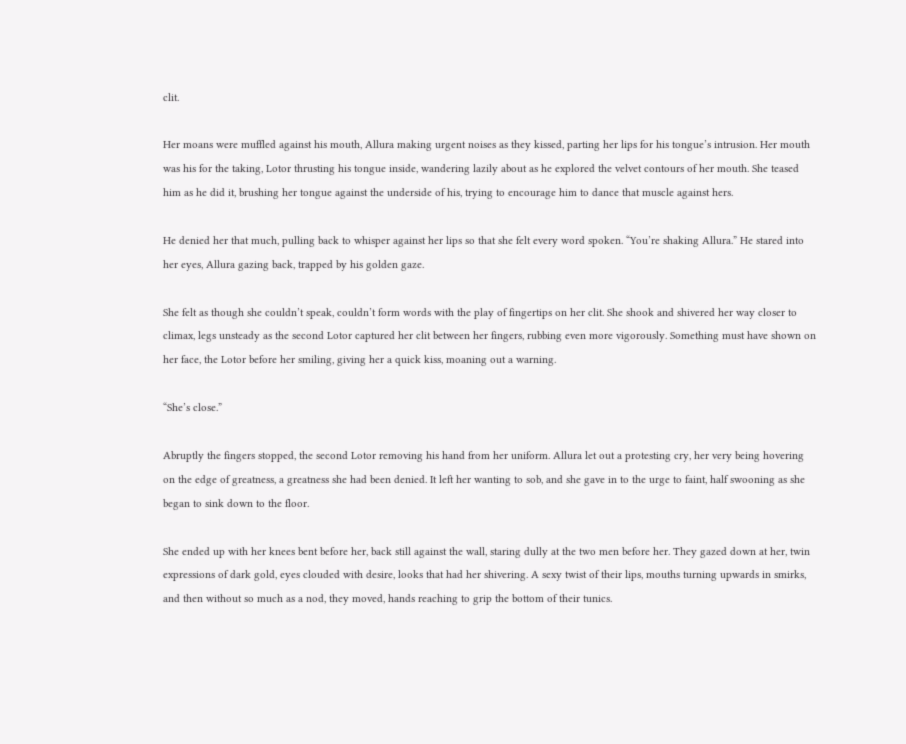clit.

Her moans were muffled against his mouth, Allura making urgent noises as they kissed, parting her lips for his tongue’s intrusion. Her mouth was his for the taking, Lotor thrusting his tongue inside, wandering lazily about as he explored the velvet contours of her mouth. She teased him as he did it, brushing her tongue against the underside of his, trying to encourage him to dance that muscle against hers.

He denied her that much, pulling back to whisper against her lips so that she felt every word spoken. “You’re shaking Allura.” He stared into her eyes, Allura gazing back, trapped by his golden gaze.

She felt as though she couldn’t speak, couldn’t form words with the play of fingertips on her clit. She shook and shivered her way closer to climax, legs unsteady as the second Lotor captured her clit between her fingers, rubbing even more vigorously. Something must have shown on her face, the Lotor before her smiling, giving her a quick kiss, moaning out a warning.

“She’s close.”

Abruptly the fingers stopped, the second Lotor removing his hand from her uniform. Allura let out a protesting cry, her very being hovering on the edge of greatness, a greatness she had been denied. It left her wanting to sob, and she gave in to the urge to faint, half swooning as she began to sink down to the floor.

She ended up with her knees bent before her, back still against the wall, staring dully at the two men before her. They gazed down at her, twin expressions of dark gold, eyes clouded with desire, looks that had her shivering. A sexy twist of their lips, mouths turning upwards in smirks, and then without so much as a nod, they moved, hands reaching to grip the bottom of their tunics.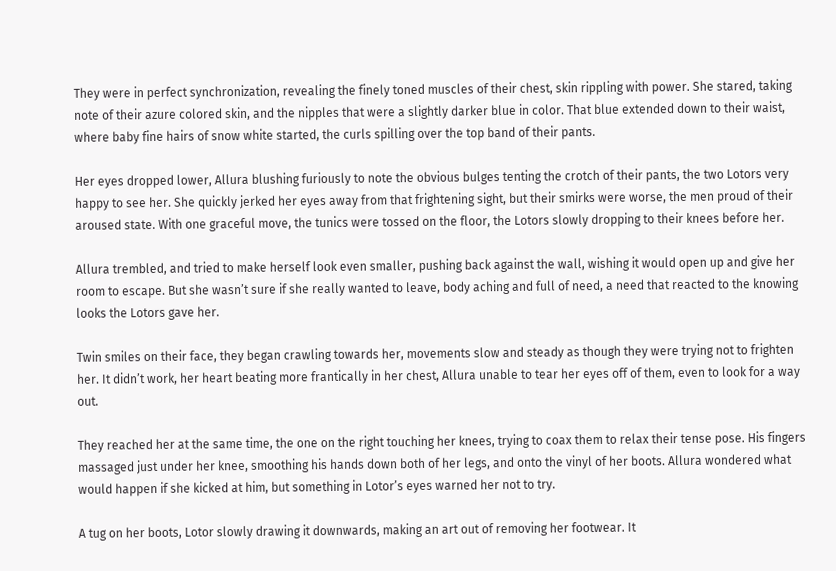They were in perfect synchronization, revealing the finely toned muscles of their chest, skin rippling with power. She stared, taking note of their azure colored skin, and the nipples that were a slightly darker blue in color. That blue extended down to their waist, where baby fine hairs of snow white started, the curls spilling over the top band of their pants.

Her eyes dropped lower, Allura blushing furiously to note the obvious bulges tenting the crotch of their pants, the two Lotors very happy to see her. She quickly jerked her eyes away from that frightening sight, but their smirks were worse, the men proud of their aroused state. With one graceful move, the tunics were tossed on the floor, the Lotors slowly dropping to their knees before her.

Allura trembled, and tried to make herself look even smaller, pushing back against the wall, wishing it would open up and give her room to escape. But she wasn’t sure if she really wanted to leave, body aching and full of need, a need that reacted to the knowing looks the Lotors gave her.

Twin smiles on their face, they began crawling towards her, movements slow and steady as though they were trying not to frighten her. It didn’t work, her heart beating more frantically in her chest, Allura unable to tear her eyes off of them, even to look for a way out.

They reached her at the same time, the one on the right touching her knees, trying to coax them to relax their tense pose. His fingers massaged just under her knee, smoothing his hands down both of her legs, and onto the vinyl of her boots. Allura wondered what would happen if she kicked at him, but something in Lotor’s eyes warned her not to try.

A tug on her boots, Lotor slowly drawing it downwards, making an art out of removing her footwear. It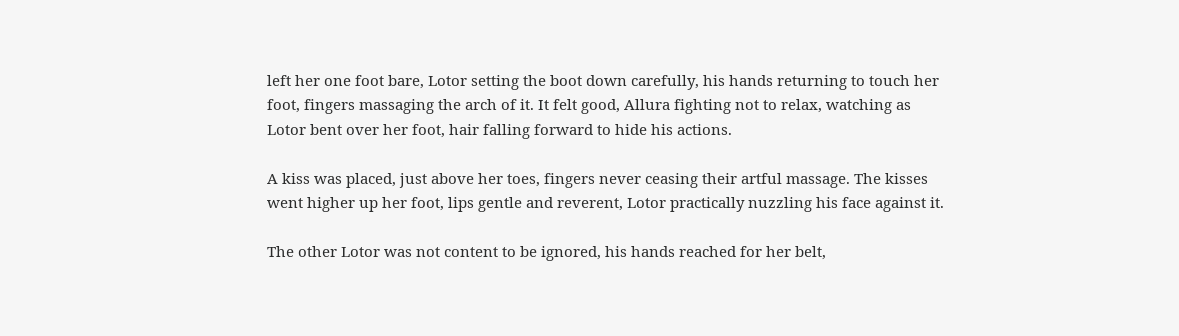left her one foot bare, Lotor setting the boot down carefully, his hands returning to touch her foot, fingers massaging the arch of it. It felt good, Allura fighting not to relax, watching as Lotor bent over her foot, hair falling forward to hide his actions.

A kiss was placed, just above her toes, fingers never ceasing their artful massage. The kisses went higher up her foot, lips gentle and reverent, Lotor practically nuzzling his face against it.

The other Lotor was not content to be ignored, his hands reached for her belt,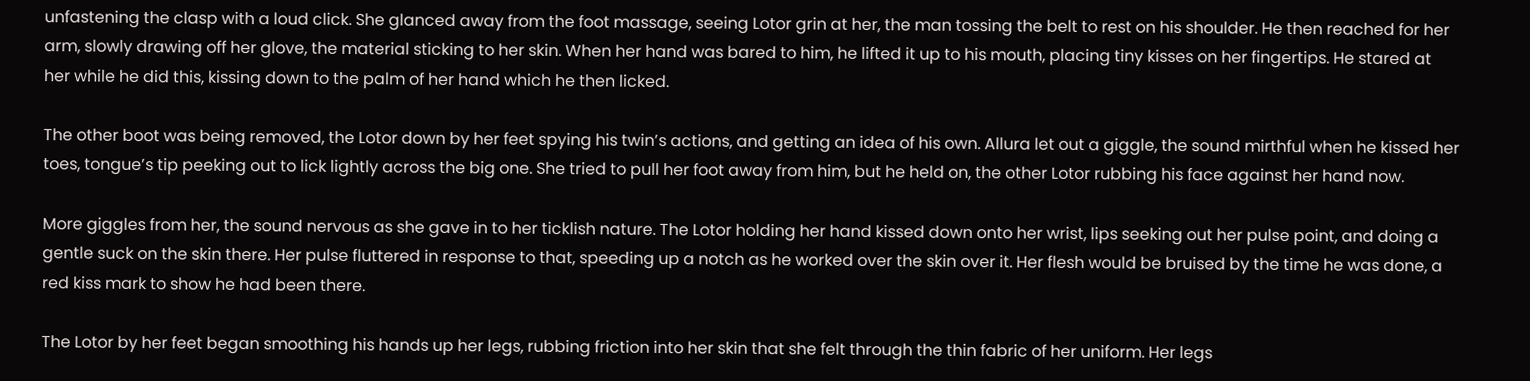unfastening the clasp with a loud click. She glanced away from the foot massage, seeing Lotor grin at her, the man tossing the belt to rest on his shoulder. He then reached for her arm, slowly drawing off her glove, the material sticking to her skin. When her hand was bared to him, he lifted it up to his mouth, placing tiny kisses on her fingertips. He stared at her while he did this, kissing down to the palm of her hand which he then licked.

The other boot was being removed, the Lotor down by her feet spying his twin’s actions, and getting an idea of his own. Allura let out a giggle, the sound mirthful when he kissed her toes, tongue’s tip peeking out to lick lightly across the big one. She tried to pull her foot away from him, but he held on, the other Lotor rubbing his face against her hand now.

More giggles from her, the sound nervous as she gave in to her ticklish nature. The Lotor holding her hand kissed down onto her wrist, lips seeking out her pulse point, and doing a gentle suck on the skin there. Her pulse fluttered in response to that, speeding up a notch as he worked over the skin over it. Her flesh would be bruised by the time he was done, a red kiss mark to show he had been there.

The Lotor by her feet began smoothing his hands up her legs, rubbing friction into her skin that she felt through the thin fabric of her uniform. Her legs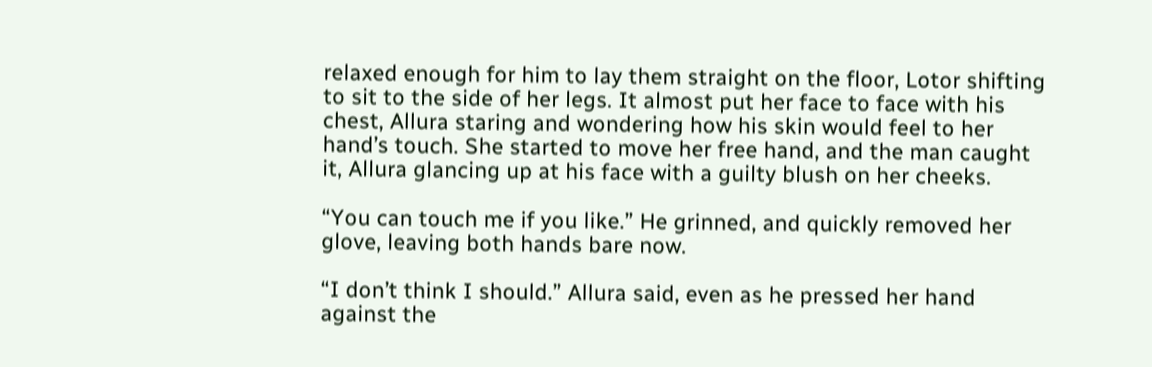relaxed enough for him to lay them straight on the floor, Lotor shifting to sit to the side of her legs. It almost put her face to face with his chest, Allura staring and wondering how his skin would feel to her hand’s touch. She started to move her free hand, and the man caught it, Allura glancing up at his face with a guilty blush on her cheeks.

“You can touch me if you like.” He grinned, and quickly removed her glove, leaving both hands bare now.

“I don’t think I should.” Allura said, even as he pressed her hand against the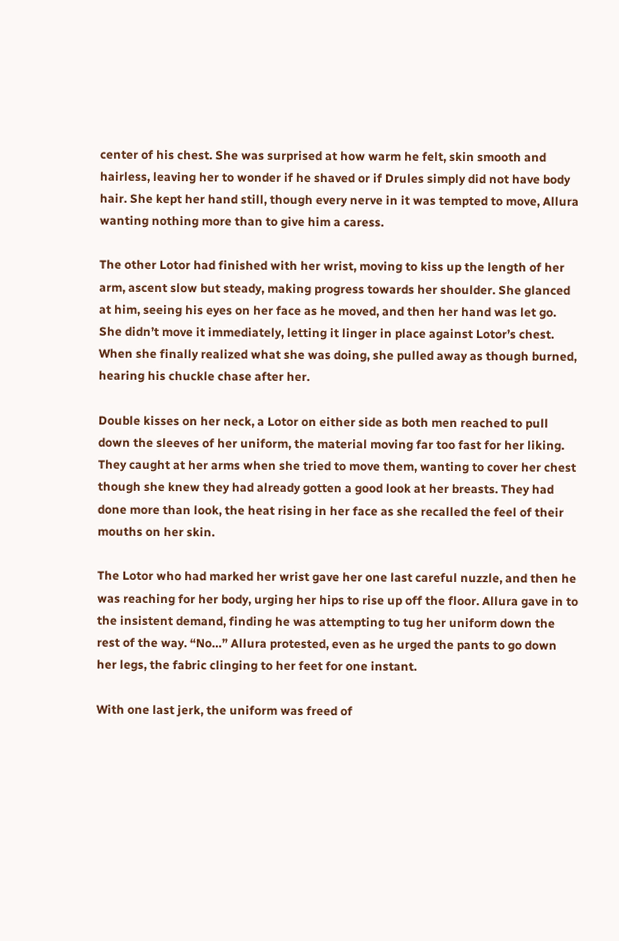center of his chest. She was surprised at how warm he felt, skin smooth and hairless, leaving her to wonder if he shaved or if Drules simply did not have body hair. She kept her hand still, though every nerve in it was tempted to move, Allura wanting nothing more than to give him a caress.

The other Lotor had finished with her wrist, moving to kiss up the length of her arm, ascent slow but steady, making progress towards her shoulder. She glanced at him, seeing his eyes on her face as he moved, and then her hand was let go. She didn’t move it immediately, letting it linger in place against Lotor’s chest. When she finally realized what she was doing, she pulled away as though burned, hearing his chuckle chase after her.

Double kisses on her neck, a Lotor on either side as both men reached to pull down the sleeves of her uniform, the material moving far too fast for her liking. They caught at her arms when she tried to move them, wanting to cover her chest though she knew they had already gotten a good look at her breasts. They had done more than look, the heat rising in her face as she recalled the feel of their mouths on her skin.

The Lotor who had marked her wrist gave her one last careful nuzzle, and then he was reaching for her body, urging her hips to rise up off the floor. Allura gave in to the insistent demand, finding he was attempting to tug her uniform down the rest of the way. “No…” Allura protested, even as he urged the pants to go down her legs, the fabric clinging to her feet for one instant.

With one last jerk, the uniform was freed of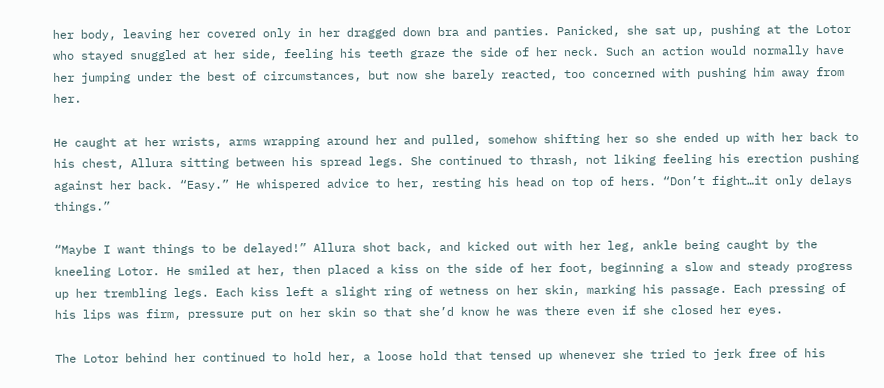her body, leaving her covered only in her dragged down bra and panties. Panicked, she sat up, pushing at the Lotor who stayed snuggled at her side, feeling his teeth graze the side of her neck. Such an action would normally have her jumping under the best of circumstances, but now she barely reacted, too concerned with pushing him away from her.

He caught at her wrists, arms wrapping around her and pulled, somehow shifting her so she ended up with her back to his chest, Allura sitting between his spread legs. She continued to thrash, not liking feeling his erection pushing against her back. “Easy.” He whispered advice to her, resting his head on top of hers. “Don’t fight…it only delays things.”

“Maybe I want things to be delayed!” Allura shot back, and kicked out with her leg, ankle being caught by the kneeling Lotor. He smiled at her, then placed a kiss on the side of her foot, beginning a slow and steady progress up her trembling legs. Each kiss left a slight ring of wetness on her skin, marking his passage. Each pressing of his lips was firm, pressure put on her skin so that she’d know he was there even if she closed her eyes.

The Lotor behind her continued to hold her, a loose hold that tensed up whenever she tried to jerk free of his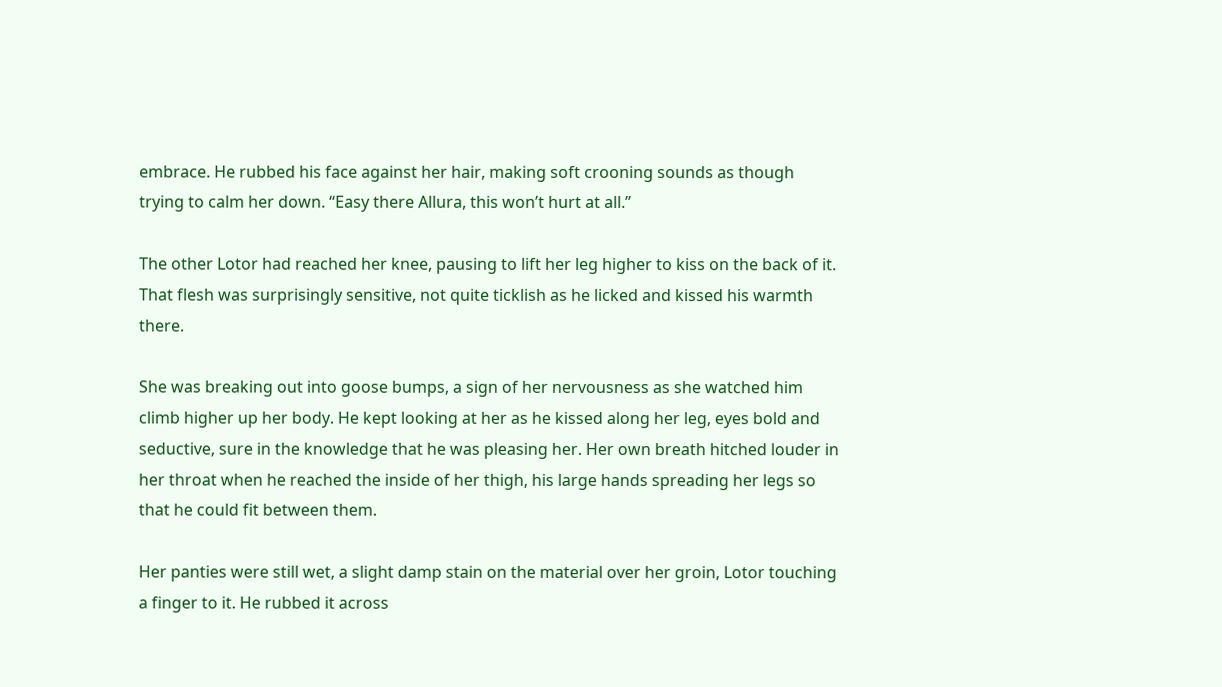embrace. He rubbed his face against her hair, making soft crooning sounds as though trying to calm her down. “Easy there Allura, this won’t hurt at all.”

The other Lotor had reached her knee, pausing to lift her leg higher to kiss on the back of it. That flesh was surprisingly sensitive, not quite ticklish as he licked and kissed his warmth there.

She was breaking out into goose bumps, a sign of her nervousness as she watched him climb higher up her body. He kept looking at her as he kissed along her leg, eyes bold and seductive, sure in the knowledge that he was pleasing her. Her own breath hitched louder in her throat when he reached the inside of her thigh, his large hands spreading her legs so that he could fit between them.

Her panties were still wet, a slight damp stain on the material over her groin, Lotor touching a finger to it. He rubbed it across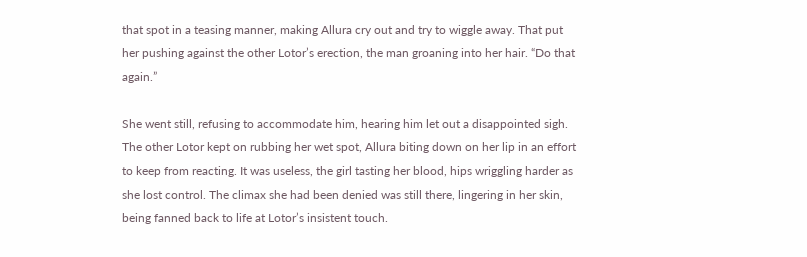that spot in a teasing manner, making Allura cry out and try to wiggle away. That put her pushing against the other Lotor’s erection, the man groaning into her hair. “Do that again.”

She went still, refusing to accommodate him, hearing him let out a disappointed sigh. The other Lotor kept on rubbing her wet spot, Allura biting down on her lip in an effort to keep from reacting. It was useless, the girl tasting her blood, hips wriggling harder as she lost control. The climax she had been denied was still there, lingering in her skin, being fanned back to life at Lotor’s insistent touch.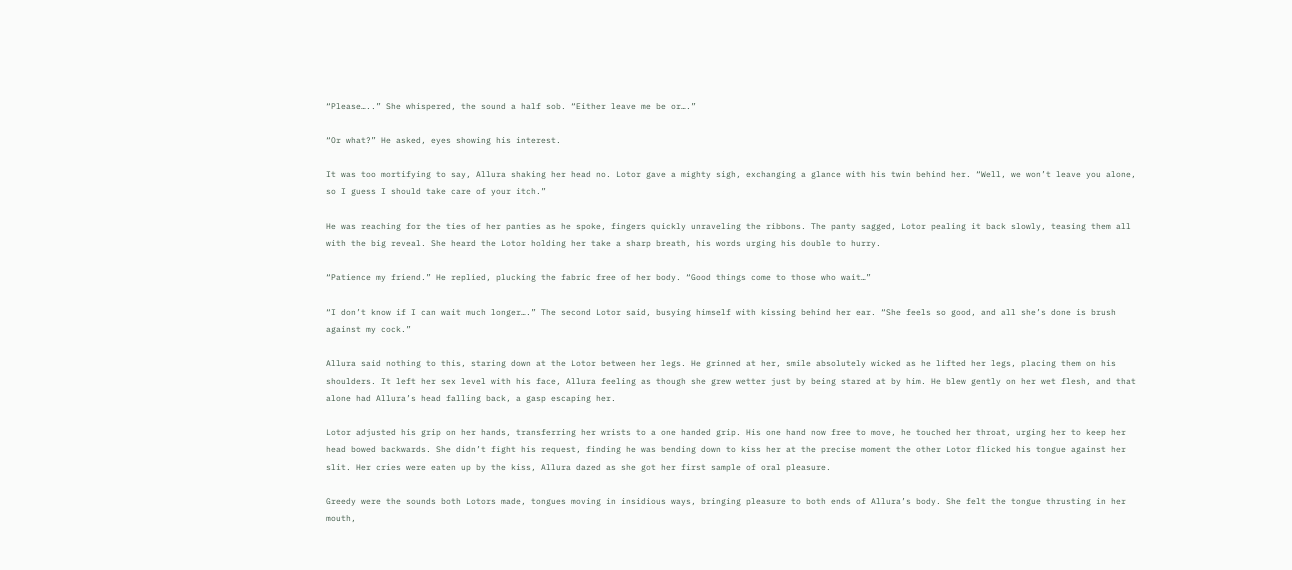“Please…..” She whispered, the sound a half sob. “Either leave me be or….”

“Or what?” He asked, eyes showing his interest.

It was too mortifying to say, Allura shaking her head no. Lotor gave a mighty sigh, exchanging a glance with his twin behind her. “Well, we won’t leave you alone, so I guess I should take care of your itch.”

He was reaching for the ties of her panties as he spoke, fingers quickly unraveling the ribbons. The panty sagged, Lotor pealing it back slowly, teasing them all with the big reveal. She heard the Lotor holding her take a sharp breath, his words urging his double to hurry.

“Patience my friend.” He replied, plucking the fabric free of her body. “Good things come to those who wait…”

“I don’t know if I can wait much longer….” The second Lotor said, busying himself with kissing behind her ear. “She feels so good, and all she’s done is brush against my cock.”

Allura said nothing to this, staring down at the Lotor between her legs. He grinned at her, smile absolutely wicked as he lifted her legs, placing them on his shoulders. It left her sex level with his face, Allura feeling as though she grew wetter just by being stared at by him. He blew gently on her wet flesh, and that alone had Allura’s head falling back, a gasp escaping her.

Lotor adjusted his grip on her hands, transferring her wrists to a one handed grip. His one hand now free to move, he touched her throat, urging her to keep her head bowed backwards. She didn’t fight his request, finding he was bending down to kiss her at the precise moment the other Lotor flicked his tongue against her slit. Her cries were eaten up by the kiss, Allura dazed as she got her first sample of oral pleasure.

Greedy were the sounds both Lotors made, tongues moving in insidious ways, bringing pleasure to both ends of Allura’s body. She felt the tongue thrusting in her mouth,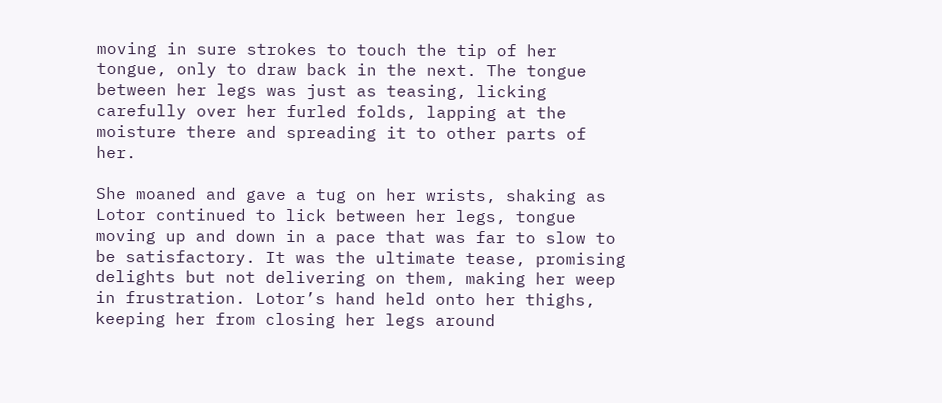moving in sure strokes to touch the tip of her tongue, only to draw back in the next. The tongue between her legs was just as teasing, licking carefully over her furled folds, lapping at the moisture there and spreading it to other parts of her.

She moaned and gave a tug on her wrists, shaking as Lotor continued to lick between her legs, tongue moving up and down in a pace that was far to slow to be satisfactory. It was the ultimate tease, promising delights but not delivering on them, making her weep in frustration. Lotor’s hand held onto her thighs, keeping her from closing her legs around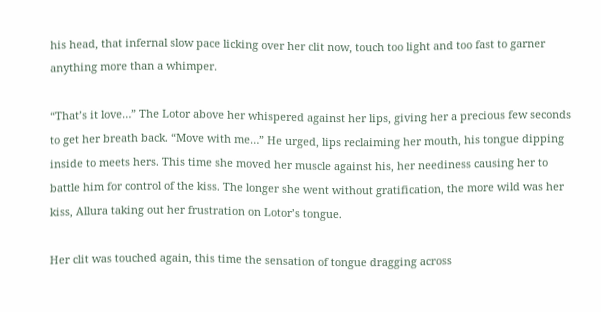his head, that infernal slow pace licking over her clit now, touch too light and too fast to garner anything more than a whimper.

“That’s it love…” The Lotor above her whispered against her lips, giving her a precious few seconds to get her breath back. “Move with me…” He urged, lips reclaiming her mouth, his tongue dipping inside to meets hers. This time she moved her muscle against his, her neediness causing her to battle him for control of the kiss. The longer she went without gratification, the more wild was her kiss, Allura taking out her frustration on Lotor’s tongue.

Her clit was touched again, this time the sensation of tongue dragging across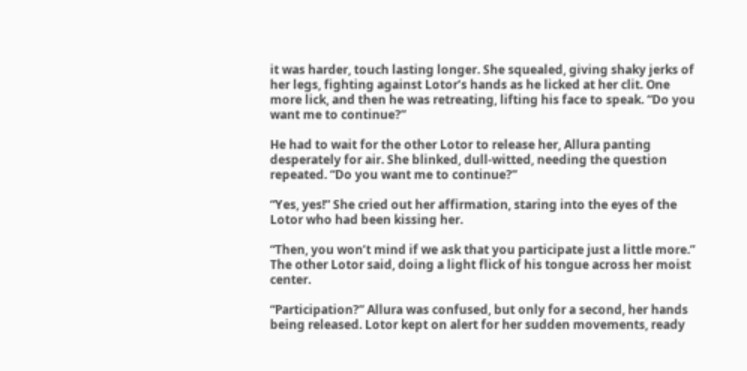it was harder, touch lasting longer. She squealed, giving shaky jerks of her legs, fighting against Lotor’s hands as he licked at her clit. One more lick, and then he was retreating, lifting his face to speak. “Do you want me to continue?”

He had to wait for the other Lotor to release her, Allura panting desperately for air. She blinked, dull-witted, needing the question repeated. “Do you want me to continue?”

“Yes, yes!” She cried out her affirmation, staring into the eyes of the Lotor who had been kissing her.

“Then, you won’t mind if we ask that you participate just a little more.” The other Lotor said, doing a light flick of his tongue across her moist center.

“Participation?” Allura was confused, but only for a second, her hands being released. Lotor kept on alert for her sudden movements, ready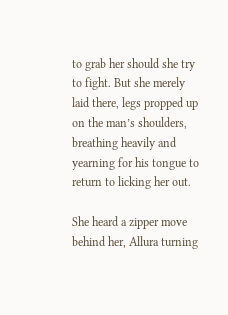to grab her should she try to fight. But she merely laid there, legs propped up on the man’s shoulders, breathing heavily and yearning for his tongue to return to licking her out.

She heard a zipper move behind her, Allura turning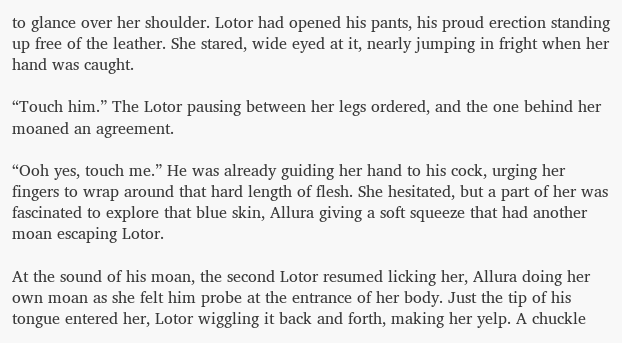to glance over her shoulder. Lotor had opened his pants, his proud erection standing up free of the leather. She stared, wide eyed at it, nearly jumping in fright when her hand was caught.

“Touch him.” The Lotor pausing between her legs ordered, and the one behind her moaned an agreement.

“Ooh yes, touch me.” He was already guiding her hand to his cock, urging her fingers to wrap around that hard length of flesh. She hesitated, but a part of her was fascinated to explore that blue skin, Allura giving a soft squeeze that had another moan escaping Lotor.

At the sound of his moan, the second Lotor resumed licking her, Allura doing her own moan as she felt him probe at the entrance of her body. Just the tip of his tongue entered her, Lotor wiggling it back and forth, making her yelp. A chuckle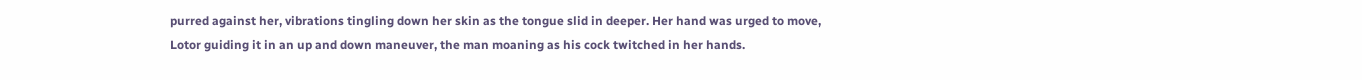purred against her, vibrations tingling down her skin as the tongue slid in deeper. Her hand was urged to move, Lotor guiding it in an up and down maneuver, the man moaning as his cock twitched in her hands.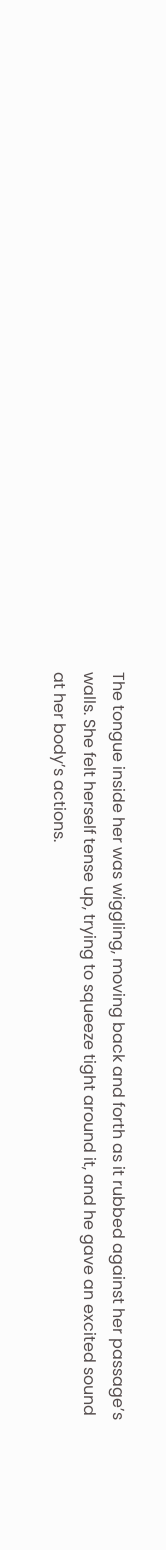The tongue inside her was wiggling, moving back and forth as it rubbed against her passage’s walls. She felt herself tense up, trying to squeeze tight around it, and he gave an excited sound at her body’s actions.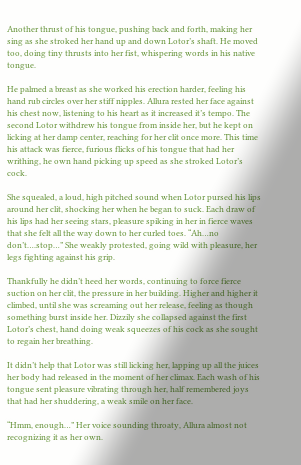Another thrust of his tongue, pushing back and forth, making her sing as she stroked her hand up and down Lotor’s shaft. He moved too, doing tiny thrusts into her fist, whispering words in his native tongue.

He palmed a breast as she worked his erection harder, feeling his hand rub circles over her stiff nipples. Allura rested her face against his chest now, listening to his heart as it increased it’s tempo. The second Lotor withdrew his tongue from inside her, but he kept on licking at her damp center, reaching for her clit once more. This time his attack was fierce, furious flicks of his tongue that had her writhing, he own hand picking up speed as she stroked Lotor’s cock.

She squealed, a loud, high pitched sound when Lotor pursed his lips around her clit, shocking her when he began to suck. Each draw of his lips had her seeing stars, pleasure spiking in her in fierce waves that she felt all the way down to her curled toes. “Ah…no don’t….stop…” She weakly protested, going wild with pleasure, her legs fighting against his grip.

Thankfully he didn’t heed her words, continuing to force fierce suction on her clit, the pressure in her building. Higher and higher it climbed, until she was screaming out her release, feeling as though something burst inside her. Dizzily she collapsed against the first Lotor’s chest, hand doing weak squeezes of his cock as she sought to regain her breathing.

It didn’t help that Lotor was still licking her, lapping up all the juices her body had released in the moment of her climax. Each wash of his tongue sent pleasure vibrating through her, half remembered joys that had her shuddering, a weak smile on her face.

“Hmm, enough…” Her voice sounding throaty, Allura almost not recognizing it as her own.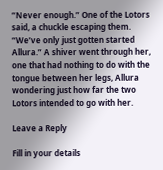“Never enough.” One of the Lotors said, a chuckle escaping them. “We’ve only just gotten started Allura.” A shiver went through her, one that had nothing to do with the tongue between her legs, Allura wondering just how far the two Lotors intended to go with her.

Leave a Reply

Fill in your details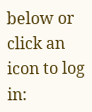below or click an icon to log in: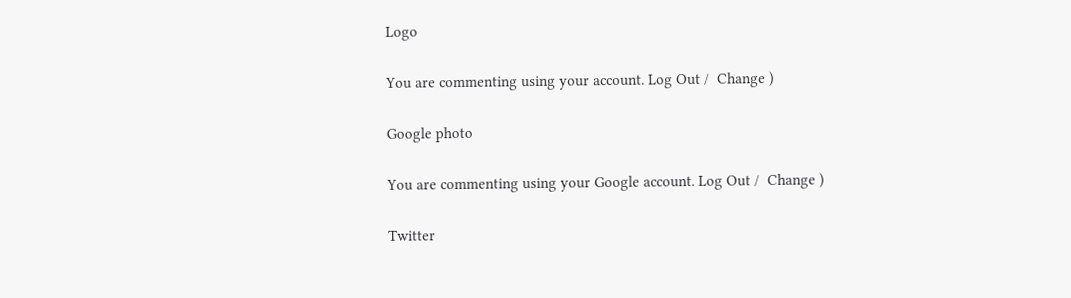Logo

You are commenting using your account. Log Out /  Change )

Google photo

You are commenting using your Google account. Log Out /  Change )

Twitter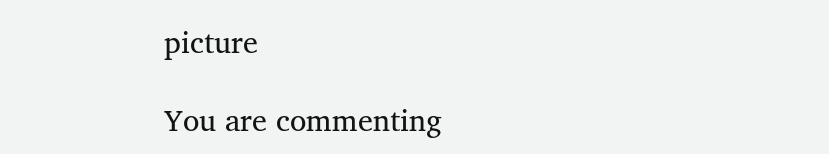picture

You are commenting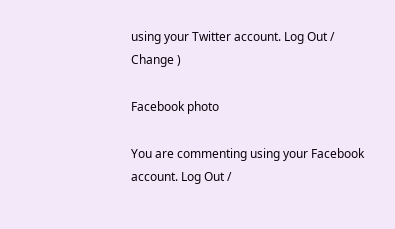using your Twitter account. Log Out /  Change )

Facebook photo

You are commenting using your Facebook account. Log Out /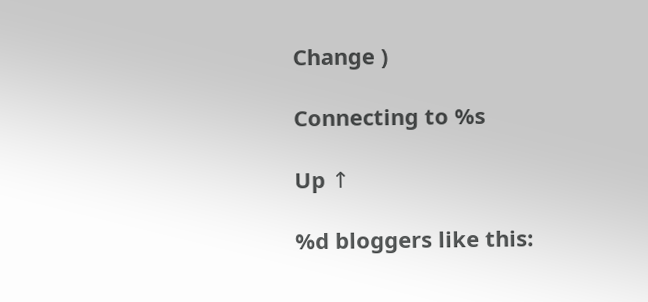Change )

Connecting to %s

Up ↑

%d bloggers like this: